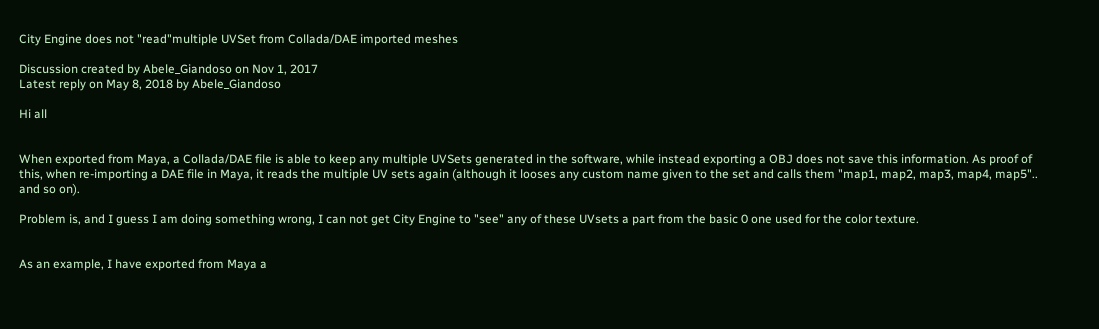City Engine does not "read"multiple UVSet from Collada/DAE imported meshes

Discussion created by Abele_Giandoso on Nov 1, 2017
Latest reply on May 8, 2018 by Abele_Giandoso

Hi all


When exported from Maya, a Collada/DAE file is able to keep any multiple UVSets generated in the software, while instead exporting a OBJ does not save this information. As proof of this, when re-importing a DAE file in Maya, it reads the multiple UV sets again (although it looses any custom name given to the set and calls them "map1, map2, map3, map4, map5".. and so on).

Problem is, and I guess I am doing something wrong, I can not get City Engine to "see" any of these UVsets a part from the basic 0 one used for the color texture.


As an example, I have exported from Maya a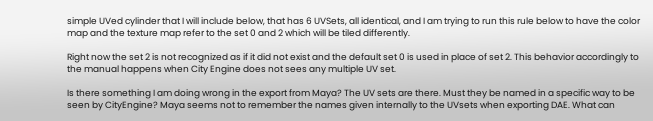simple UVed cylinder that I will include below, that has 6 UVSets, all identical, and I am trying to run this rule below to have the color map and the texture map refer to the set 0 and 2 which will be tiled differently.

Right now the set 2 is not recognized as if it did not exist and the default set 0 is used in place of set 2. This behavior accordingly to the manual happens when City Engine does not sees any multiple UV set.

Is there something I am doing wrong in the export from Maya? The UV sets are there. Must they be named in a specific way to be seen by CityEngine? Maya seems not to remember the names given internally to the UVsets when exporting DAE. What can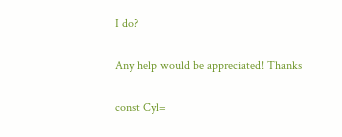I do?

Any help would be appreciated! Thanks

const Cyl=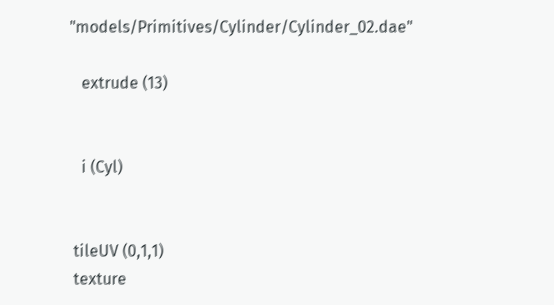"models/Primitives/Cylinder/Cylinder_02.dae"

   extrude (13)


   i (Cyl)


 tileUV (0,1,1)
 texture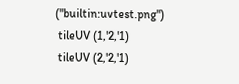("builtin:uvtest.png")
 tileUV (1,'2,'1)
 tileUV (2,'2,'1)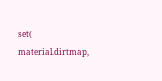set( material.dirtmap,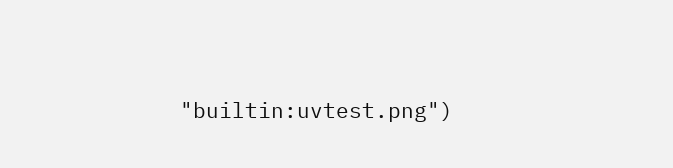"builtin:uvtest.png")